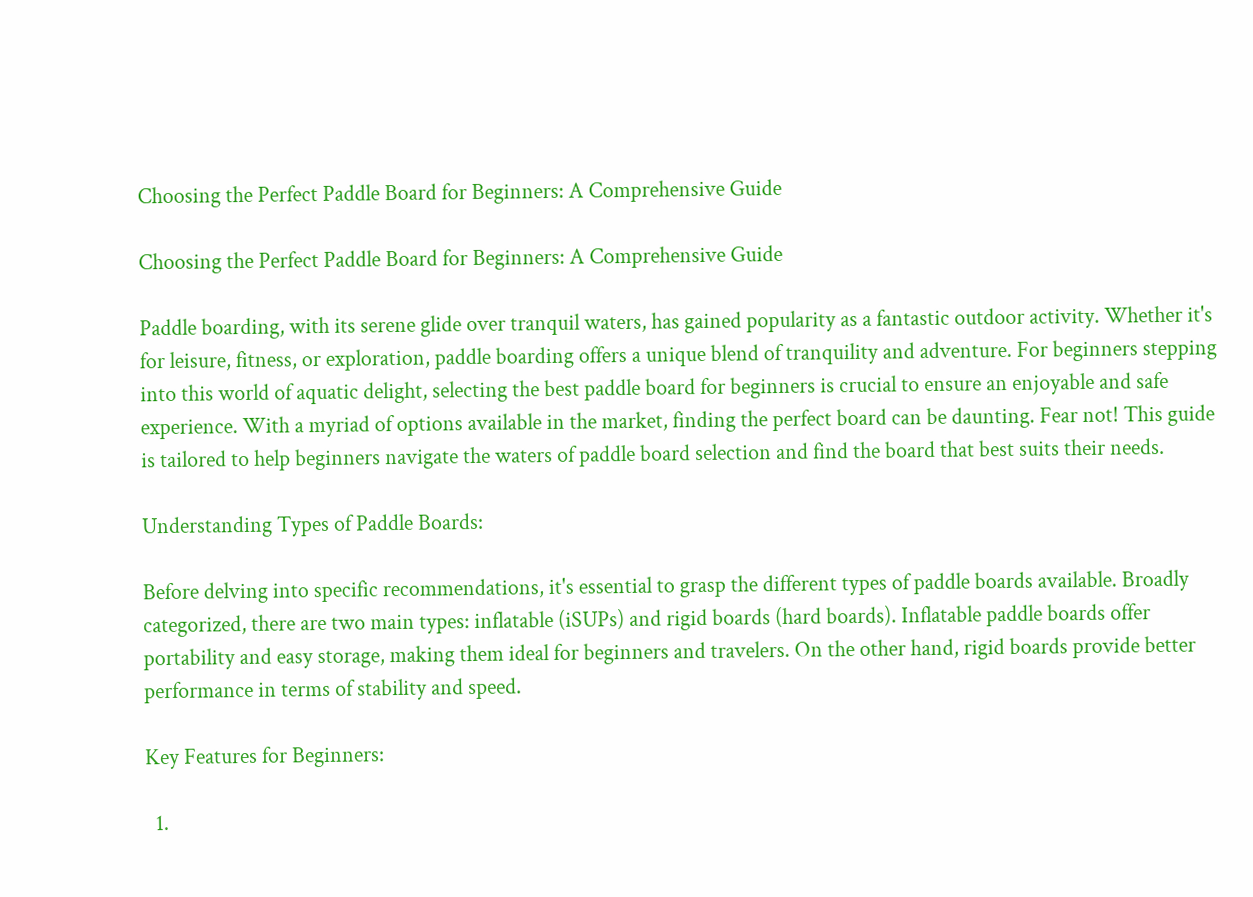Choosing the Perfect Paddle Board for Beginners: A Comprehensive Guide

Choosing the Perfect Paddle Board for Beginners: A Comprehensive Guide

Paddle boarding, with its serene glide over tranquil waters, has gained popularity as a fantastic outdoor activity. Whether it's for leisure, fitness, or exploration, paddle boarding offers a unique blend of tranquility and adventure. For beginners stepping into this world of aquatic delight, selecting the best paddle board for beginners is crucial to ensure an enjoyable and safe experience. With a myriad of options available in the market, finding the perfect board can be daunting. Fear not! This guide is tailored to help beginners navigate the waters of paddle board selection and find the board that best suits their needs.

Understanding Types of Paddle Boards:

Before delving into specific recommendations, it's essential to grasp the different types of paddle boards available. Broadly categorized, there are two main types: inflatable (iSUPs) and rigid boards (hard boards). Inflatable paddle boards offer portability and easy storage, making them ideal for beginners and travelers. On the other hand, rigid boards provide better performance in terms of stability and speed.

Key Features for Beginners:

  1.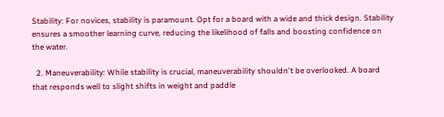Stability: For novices, stability is paramount. Opt for a board with a wide and thick design. Stability ensures a smoother learning curve, reducing the likelihood of falls and boosting confidence on the water.

  2. Maneuverability: While stability is crucial, maneuverability shouldn't be overlooked. A board that responds well to slight shifts in weight and paddle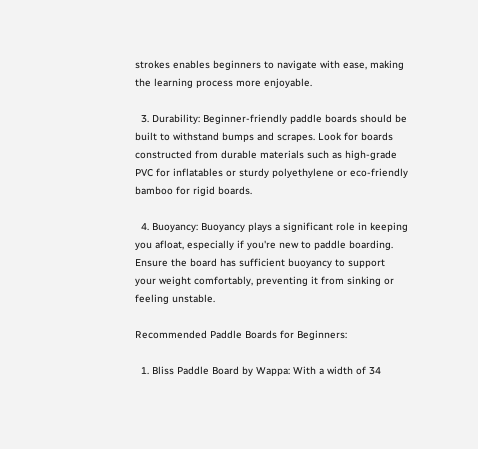strokes enables beginners to navigate with ease, making the learning process more enjoyable.

  3. Durability: Beginner-friendly paddle boards should be built to withstand bumps and scrapes. Look for boards constructed from durable materials such as high-grade PVC for inflatables or sturdy polyethylene or eco-friendly bamboo for rigid boards.

  4. Buoyancy: Buoyancy plays a significant role in keeping you afloat, especially if you're new to paddle boarding. Ensure the board has sufficient buoyancy to support your weight comfortably, preventing it from sinking or feeling unstable.

Recommended Paddle Boards for Beginners:

  1. Bliss Paddle Board by Wappa: With a width of 34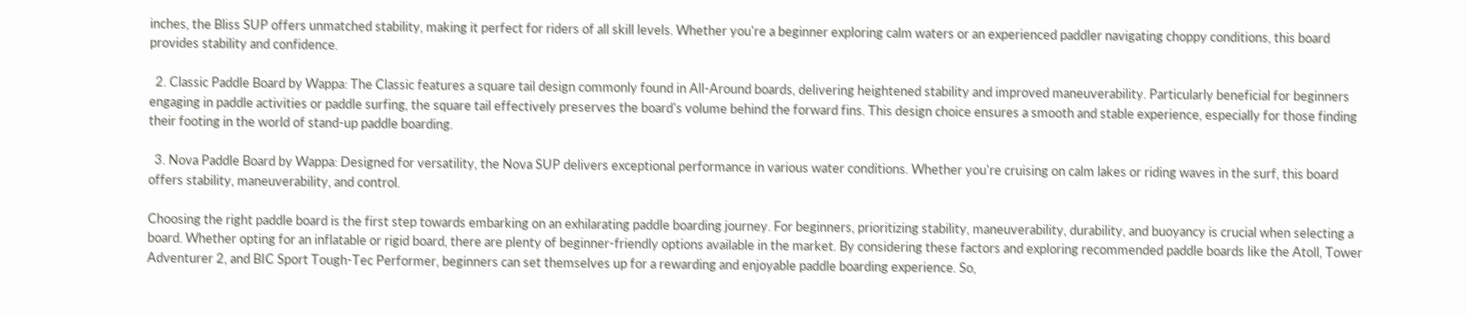inches, the Bliss SUP offers unmatched stability, making it perfect for riders of all skill levels. Whether you're a beginner exploring calm waters or an experienced paddler navigating choppy conditions, this board provides stability and confidence.

  2. Classic Paddle Board by Wappa: The Classic features a square tail design commonly found in All-Around boards, delivering heightened stability and improved maneuverability. Particularly beneficial for beginners engaging in paddle activities or paddle surfing, the square tail effectively preserves the board's volume behind the forward fins. This design choice ensures a smooth and stable experience, especially for those finding their footing in the world of stand-up paddle boarding.

  3. Nova Paddle Board by Wappa: Designed for versatility, the Nova SUP delivers exceptional performance in various water conditions. Whether you're cruising on calm lakes or riding waves in the surf, this board offers stability, maneuverability, and control.

Choosing the right paddle board is the first step towards embarking on an exhilarating paddle boarding journey. For beginners, prioritizing stability, maneuverability, durability, and buoyancy is crucial when selecting a board. Whether opting for an inflatable or rigid board, there are plenty of beginner-friendly options available in the market. By considering these factors and exploring recommended paddle boards like the Atoll, Tower Adventurer 2, and BIC Sport Tough-Tec Performer, beginners can set themselves up for a rewarding and enjoyable paddle boarding experience. So,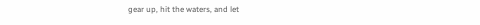gear up, hit the waters, and let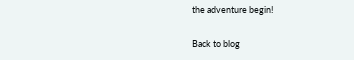the adventure begin!

Back to blog